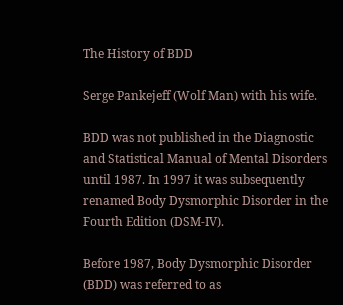The History of BDD

Serge Pankejeff (Wolf Man) with his wife.

BDD was not published in the Diagnostic and Statistical Manual of Mental Disorders until 1987. In 1997 it was subsequently renamed Body Dysmorphic Disorder in the Fourth Edition (DSM-IV).

Before 1987, Body Dysmorphic Disorder (BDD) was referred to as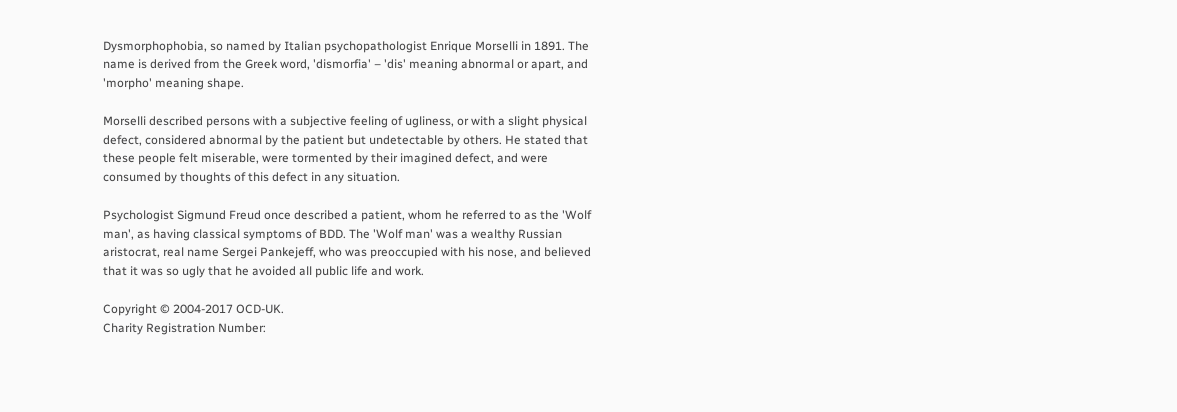Dysmorphophobia, so named by Italian psychopathologist Enrique Morselli in 1891. The name is derived from the Greek word, 'dismorfia' – 'dis' meaning abnormal or apart, and 'morpho' meaning shape.

Morselli described persons with a subjective feeling of ugliness, or with a slight physical defect, considered abnormal by the patient but undetectable by others. He stated that these people felt miserable, were tormented by their imagined defect, and were consumed by thoughts of this defect in any situation.

Psychologist Sigmund Freud once described a patient, whom he referred to as the 'Wolf man', as having classical symptoms of BDD. The 'Wolf man' was a wealthy Russian aristocrat, real name Sergei Pankejeff, who was preoccupied with his nose, and believed that it was so ugly that he avoided all public life and work.

Copyright © 2004-2017 OCD-UK.
Charity Registration Number: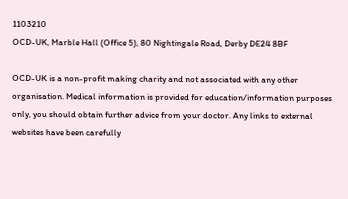1103210
OCD-UK, Marble Hall (Office 5), 80 Nightingale Road, Derby DE24 8BF

OCD-UK is a non-profit making charity and not associated with any other organisation. Medical information is provided for education/information purposes only, you should obtain further advice from your doctor. Any links to external websites have been carefully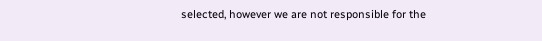selected, however we are not responsible for the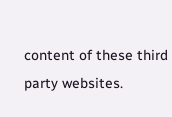content of these third party websites.